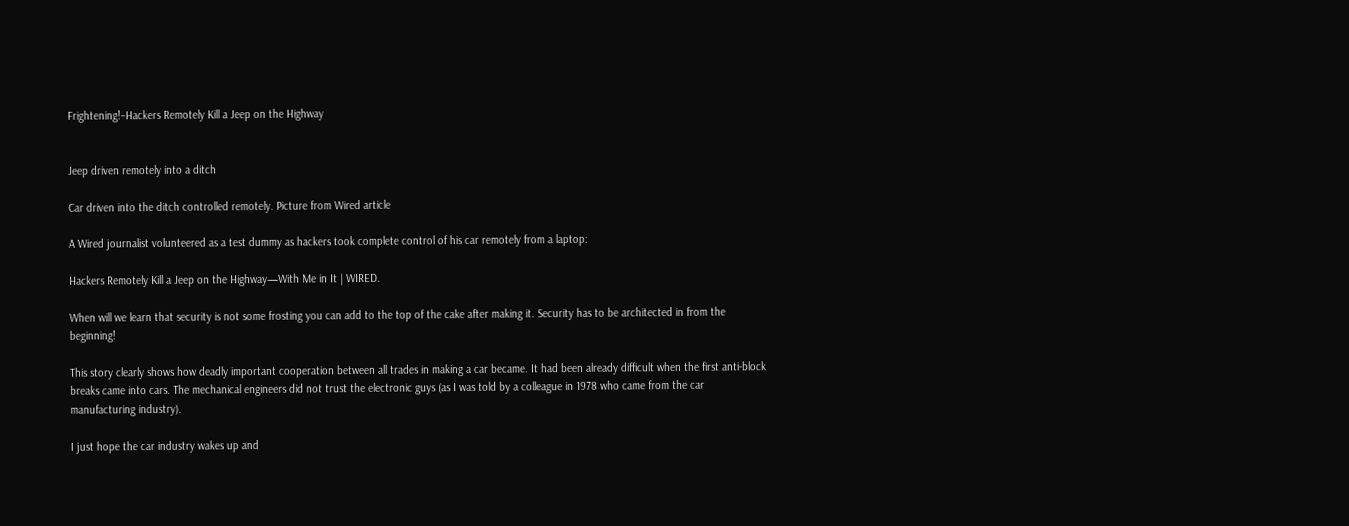Frightening!–Hackers Remotely Kill a Jeep on the Highway


Jeep driven remotely into a ditch

Car driven into the ditch controlled remotely. Picture from Wired article

A Wired journalist volunteered as a test dummy as hackers took complete control of his car remotely from a laptop:

Hackers Remotely Kill a Jeep on the Highway—With Me in It | WIRED.

When will we learn that security is not some frosting you can add to the top of the cake after making it. Security has to be architected in from the beginning!

This story clearly shows how deadly important cooperation between all trades in making a car became. It had been already difficult when the first anti-block breaks came into cars. The mechanical engineers did not trust the electronic guys (as I was told by a colleague in 1978 who came from the car manufacturing industry).

I just hope the car industry wakes up and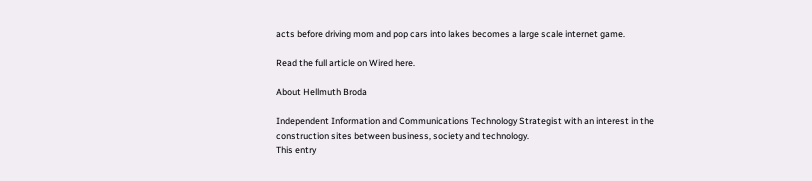acts before driving mom and pop cars into lakes becomes a large scale internet game.

Read the full article on Wired here.

About Hellmuth Broda

Independent Information and Communications Technology Strategist with an interest in the construction sites between business, society and technology.
This entry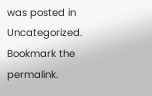was posted in Uncategorized. Bookmark the permalink.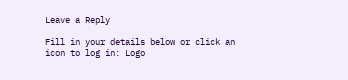Leave a Reply

Fill in your details below or click an icon to log in: Logo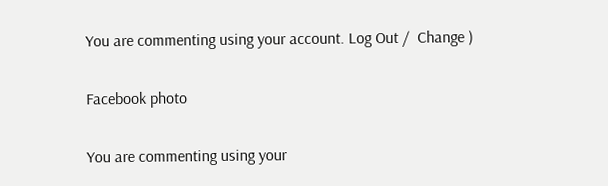You are commenting using your account. Log Out /  Change )

Facebook photo

You are commenting using your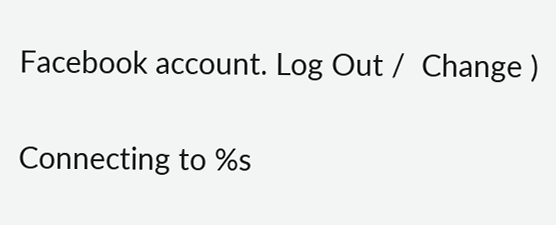Facebook account. Log Out /  Change )

Connecting to %s